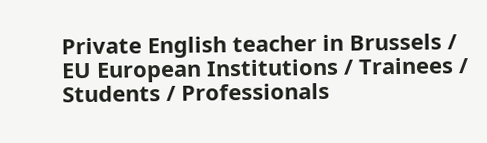Private English teacher in Brussels / EU European Institutions / Trainees / Students / Professionals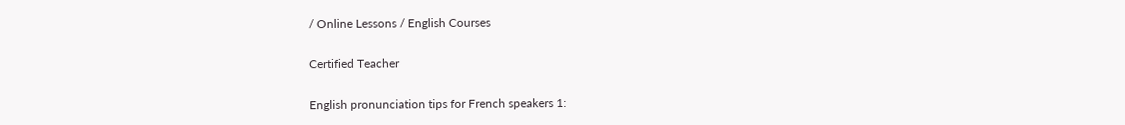/ Online Lessons / English Courses

Certified Teacher

English pronunciation tips for French speakers 1: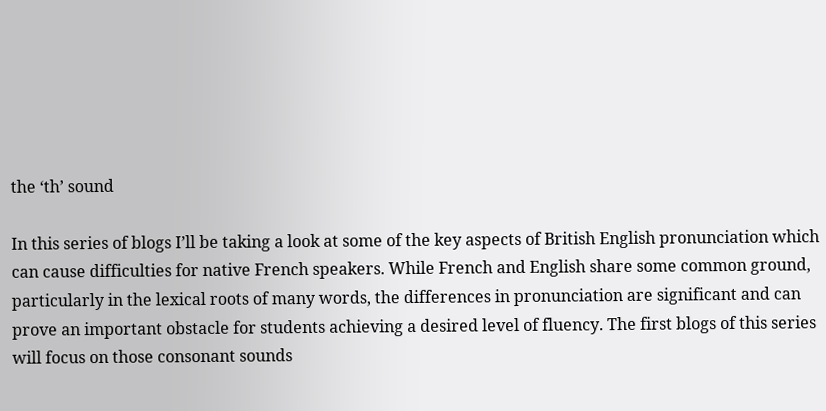the ‘th’ sound

In this series of blogs I’ll be taking a look at some of the key aspects of British English pronunciation which can cause difficulties for native French speakers. While French and English share some common ground, particularly in the lexical roots of many words, the differences in pronunciation are significant and can prove an important obstacle for students achieving a desired level of fluency. The first blogs of this series will focus on those consonant sounds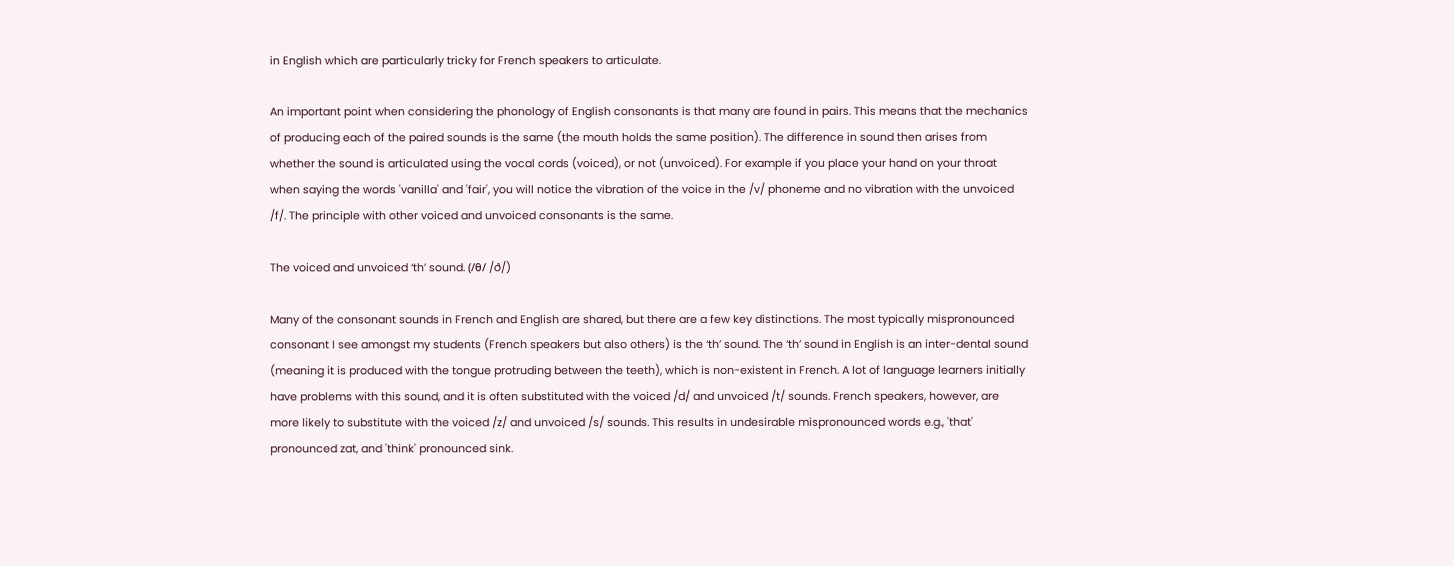in English which are particularly tricky for French speakers to articulate.

An important point when considering the phonology of English consonants is that many are found in pairs. This means that the mechanics of producing each of the paired sounds is the same (the mouth holds the same position). The difference in sound then arises from whether the sound is articulated using the vocal cords (voiced), or not (unvoiced). For example if you place your hand on your throat when saying the words 'vanilla' and 'fair', you will notice the vibration of the voice in the /v/ phoneme and no vibration with the unvoiced /f/. The principle with other voiced and unvoiced consonants is the same.

The voiced and unvoiced ‘th’ sound. (/θ/ /ð/)

Many of the consonant sounds in French and English are shared, but there are a few key distinctions. The most typically mispronounced consonant I see amongst my students (French speakers but also others) is the ‘th’ sound. The ‘th’ sound in English is an inter-dental sound (meaning it is produced with the tongue protruding between the teeth), which is non-existent in French. A lot of language learners initially have problems with this sound, and it is often substituted with the voiced /d/ and unvoiced /t/ sounds. French speakers, however, are more likely to substitute with the voiced /z/ and unvoiced /s/ sounds. This results in undesirable mispronounced words e.g., 'that' pronounced zat, and 'think' pronounced sink.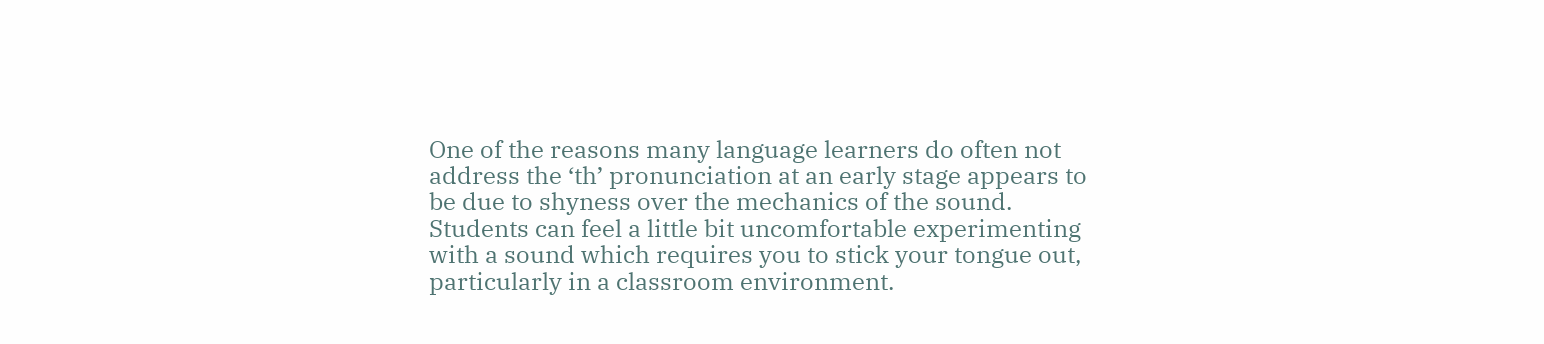One of the reasons many language learners do often not address the ‘th’ pronunciation at an early stage appears to be due to shyness over the mechanics of the sound. Students can feel a little bit uncomfortable experimenting with a sound which requires you to stick your tongue out, particularly in a classroom environment.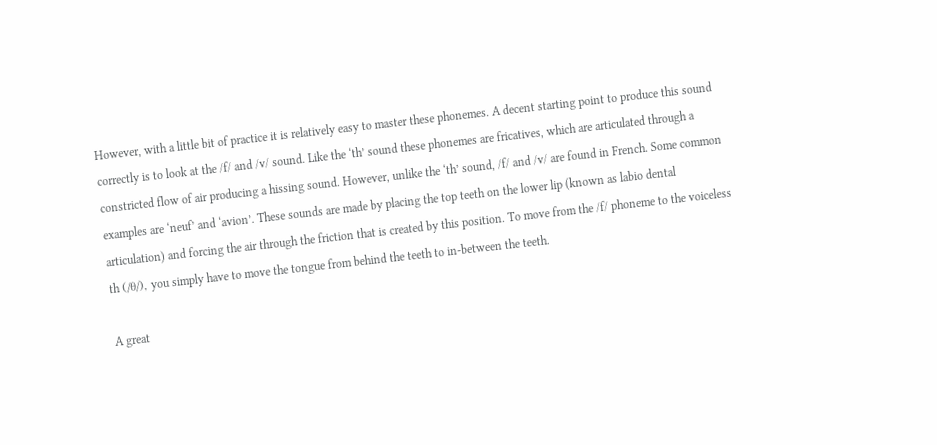However, with a little bit of practice it is relatively easy to master these phonemes. A decent starting point to produce this sound correctly is to look at the /f/ and /v/ sound. Like the ‘th’ sound these phonemes are fricatives, which are articulated through a constricted flow of air producing a hissing sound. However, unlike the ‘th’ sound, /f/ and /v/ are found in French. Some common examples are ‘neuf’ and ‘avion’. These sounds are made by placing the top teeth on the lower lip (known as labio dental articulation) and forcing the air through the friction that is created by this position. To move from the /f/ phoneme to the voiceless th (/θ/), you simply have to move the tongue from behind the teeth to in-between the teeth.

A great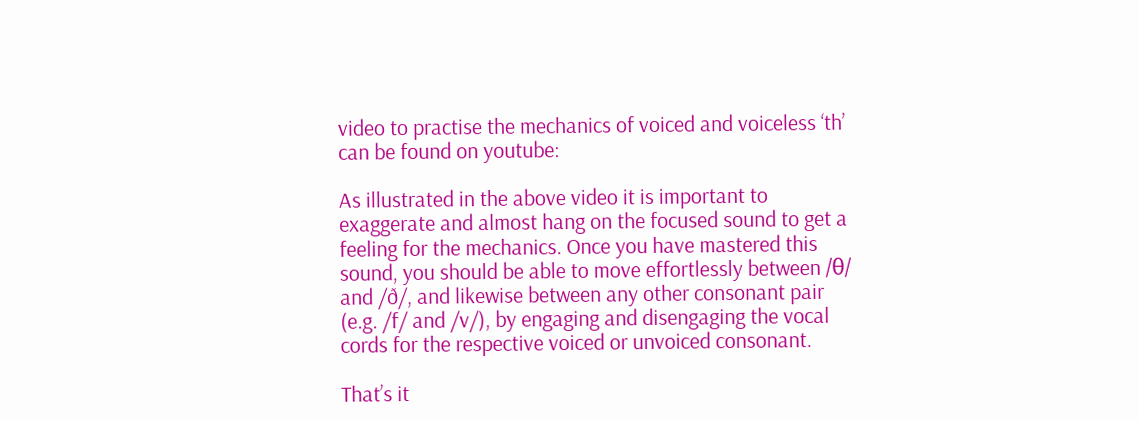video to practise the mechanics of voiced and voiceless ‘th’ can be found on youtube:

As illustrated in the above video it is important to exaggerate and almost hang on the focused sound to get a feeling for the mechanics. Once you have mastered this sound, you should be able to move effortlessly between /θ/ and /ð/, and likewise between any other consonant pair (e.g. /f/ and /v/), by engaging and disengaging the vocal cords for the respective voiced or unvoiced consonant.

That’s it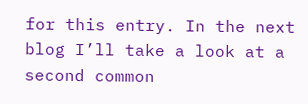for this entry. In the next blog I’ll take a look at a second common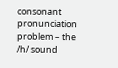consonant pronunciation problem – the /h/ sound